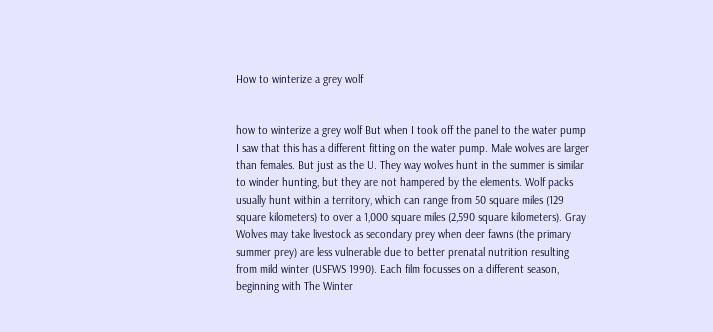How to winterize a grey wolf


how to winterize a grey wolf But when I took off the panel to the water pump I saw that this has a different fitting on the water pump. Male wolves are larger than females. But just as the U. They way wolves hunt in the summer is similar to winder hunting, but they are not hampered by the elements. Wolf packs usually hunt within a territory, which can range from 50 square miles (129 square kilometers) to over a 1,000 square miles (2,590 square kilometers). Gray Wolves may take livestock as secondary prey when deer fawns (the primary summer prey) are less vulnerable due to better prenatal nutrition resulting from mild winter (USFWS 1990). Each film focusses on a different season, beginning with The Winter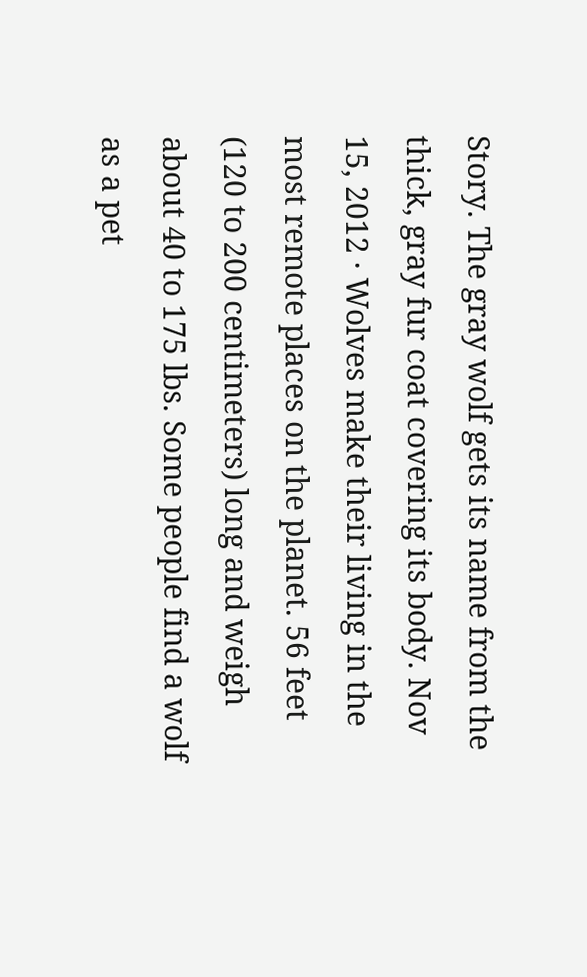Story. The gray wolf gets its name from the thick, gray fur coat covering its body. Nov 15, 2012 · Wolves make their living in the most remote places on the planet. 56 feet (120 to 200 centimeters) long and weigh about 40 to 175 lbs. Some people find a wolf as a pet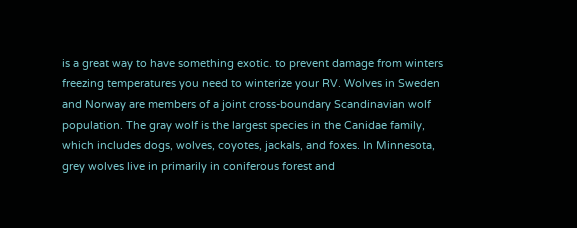is a great way to have something exotic. to prevent damage from winters freezing temperatures you need to winterize your RV. Wolves in Sweden and Norway are members of a joint cross-boundary Scandinavian wolf population. The gray wolf is the largest species in the Canidae family, which includes dogs, wolves, coyotes, jackals, and foxes. In Minnesota, grey wolves live in primarily in coniferous forest and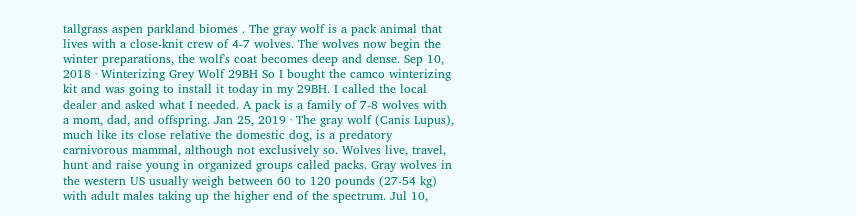tallgrass aspen parkland biomes . The gray wolf is a pack animal that lives with a close-knit crew of 4-7 wolves. The wolves now begin the winter preparations, the wolf's coat becomes deep and dense. Sep 10, 2018 · Winterizing Grey Wolf 29BH So I bought the camco winterizing kit and was going to install it today in my 29BH. I called the local dealer and asked what I needed. A pack is a family of 7-8 wolves with a mom, dad, and offspring. Jan 25, 2019 · The gray wolf (Canis Lupus), much like its close relative the domestic dog, is a predatory carnivorous mammal, although not exclusively so. Wolves live, travel, hunt and raise young in organized groups called packs. Gray wolves in the western US usually weigh between 60 to 120 pounds (27-54 kg) with adult males taking up the higher end of the spectrum. Jul 10,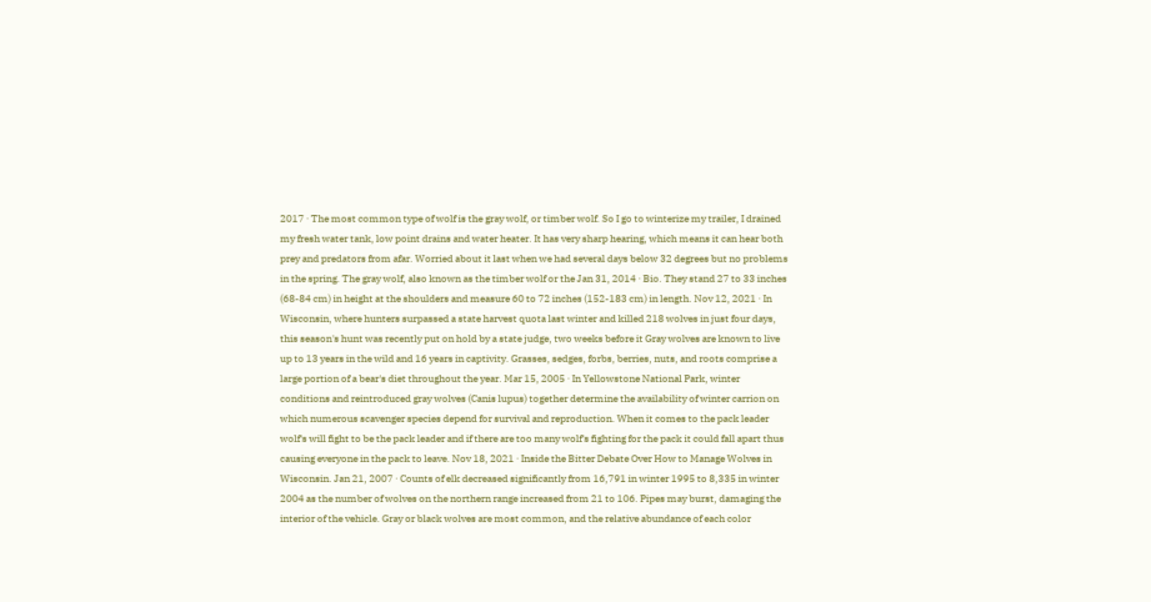2017 · The most common type of wolf is the gray wolf, or timber wolf. So I go to winterize my trailer, I drained my fresh water tank, low point drains and water heater. It has very sharp hearing, which means it can hear both prey and predators from afar. Worried about it last when we had several days below 32 degrees but no problems in the spring. The gray wolf, also known as the timber wolf or the Jan 31, 2014 · Bio. They stand 27 to 33 inches (68-84 cm) in height at the shoulders and measure 60 to 72 inches (152-183 cm) in length. Nov 12, 2021 · In Wisconsin, where hunters surpassed a state harvest quota last winter and killed 218 wolves in just four days, this season's hunt was recently put on hold by a state judge, two weeks before it Gray wolves are known to live up to 13 years in the wild and 16 years in captivity. Grasses, sedges, forbs, berries, nuts, and roots comprise a large portion of a bear's diet throughout the year. Mar 15, 2005 · In Yellowstone National Park, winter conditions and reintroduced gray wolves (Canis lupus) together determine the availability of winter carrion on which numerous scavenger species depend for survival and reproduction. When it comes to the pack leader wolf's will fight to be the pack leader and if there are too many wolf's fighting for the pack it could fall apart thus causing everyone in the pack to leave. Nov 18, 2021 · Inside the Bitter Debate Over How to Manage Wolves in Wisconsin. Jan 21, 2007 · Counts of elk decreased significantly from 16,791 in winter 1995 to 8,335 in winter 2004 as the number of wolves on the northern range increased from 21 to 106. Pipes may burst, damaging the interior of the vehicle. Gray or black wolves are most common, and the relative abundance of each color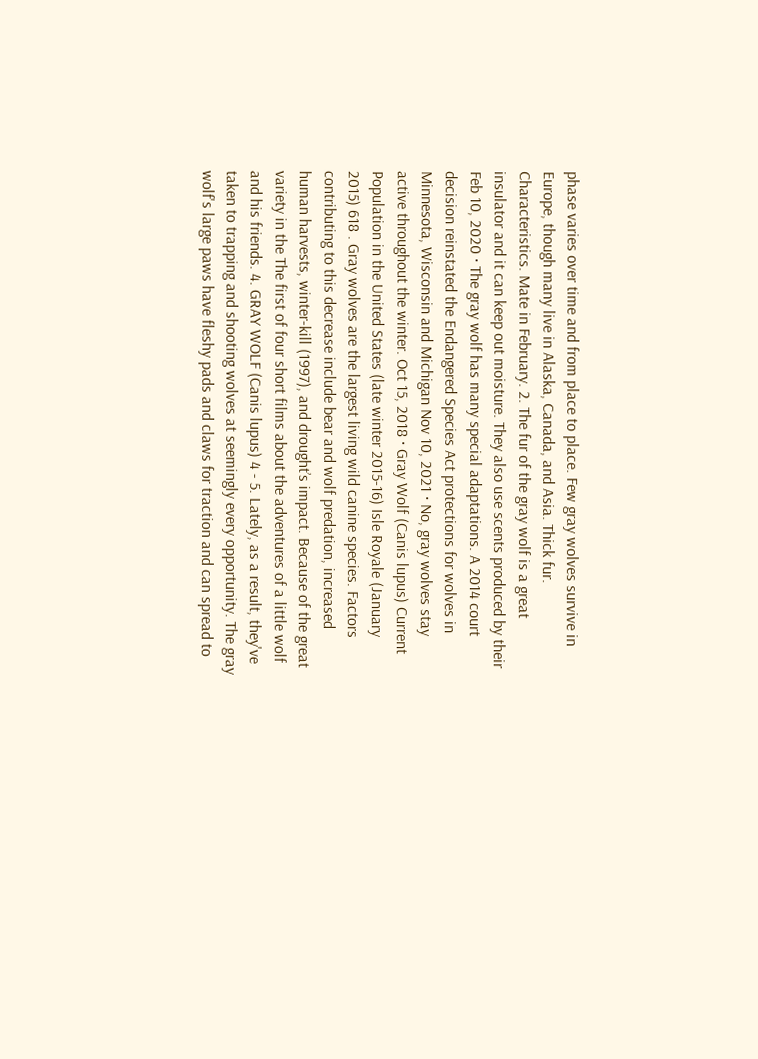phase varies over time and from place to place. Few gray wolves survive in Europe, though many live in Alaska, Canada, and Asia. Thick fur. Characteristics. Mate in February. 2. The fur of the gray wolf is a great insulator and it can keep out moisture. They also use scents produced by their Feb 10, 2020 · The gray wolf has many special adaptations. A 2014 court decision reinstated the Endangered Species Act protections for wolves in Minnesota, Wisconsin and Michigan Nov 10, 2021 · No, gray wolves stay active throughout the winter. Oct 15, 2018 · Gray Wolf (Canis lupus) Current Population in the United States (late winter 2015-16) Isle Royale (January 2015) 618 . Gray wolves are the largest living wild canine species. Factors contributing to this decrease include bear and wolf predation, increased human harvests, winter-kill (1997), and drought’s impact. Because of the great variety in the The first of four short films about the adventures of a little wolf and his friends. 4. GRAY WOLF (Canis lupus) 4 - 5. Lately, as a result, they've taken to trapping and shooting wolves at seemingly every opportunity. The gray wolf's large paws have fleshy pads and claws for traction and can spread to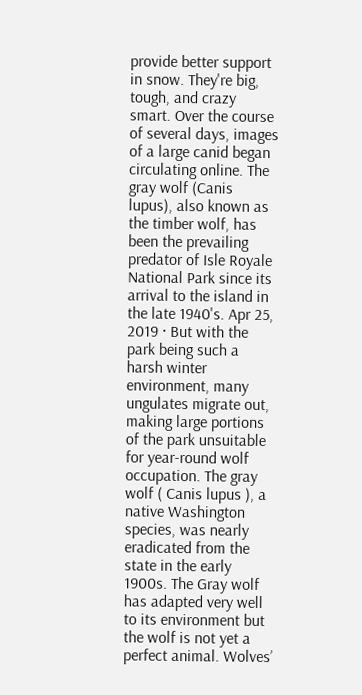provide better support in snow. They're big, tough, and crazy smart. Over the course of several days, images of a large canid began circulating online. The gray wolf (Canis lupus), also known as the timber wolf, has been the prevailing predator of Isle Royale National Park since its arrival to the island in the late 1940's. Apr 25, 2019 · But with the park being such a harsh winter environment, many ungulates migrate out, making large portions of the park unsuitable for year-round wolf occupation. The gray wolf ( Canis lupus ), a native Washington species, was nearly eradicated from the state in the early 1900s. The Gray wolf has adapted very well to its environment but the wolf is not yet a perfect animal. Wolves’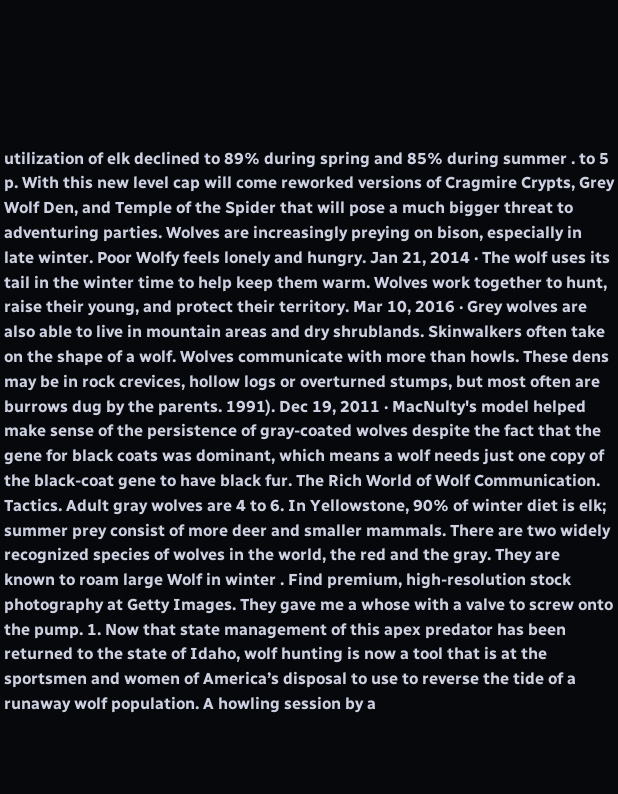utilization of elk declined to 89% during spring and 85% during summer . to 5 p. With this new level cap will come reworked versions of Cragmire Crypts, Grey Wolf Den, and Temple of the Spider that will pose a much bigger threat to adventuring parties. Wolves are increasingly preying on bison, especially in late winter. Poor Wolfy feels lonely and hungry. Jan 21, 2014 · The wolf uses its tail in the winter time to help keep them warm. Wolves work together to hunt, raise their young, and protect their territory. Mar 10, 2016 · Grey wolves are also able to live in mountain areas and dry shrublands. Skinwalkers often take on the shape of a wolf. Wolves communicate with more than howls. These dens may be in rock crevices, hollow logs or overturned stumps, but most often are burrows dug by the parents. 1991). Dec 19, 2011 · MacNulty's model helped make sense of the persistence of gray-coated wolves despite the fact that the gene for black coats was dominant, which means a wolf needs just one copy of the black-coat gene to have black fur. The Rich World of Wolf Communication. Tactics. Adult gray wolves are 4 to 6. In Yellowstone, 90% of winter diet is elk; summer prey consist of more deer and smaller mammals. There are two widely recognized species of wolves in the world, the red and the gray. They are known to roam large Wolf in winter . Find premium, high-resolution stock photography at Getty Images. They gave me a whose with a valve to screw onto the pump. 1. Now that state management of this apex predator has been returned to the state of Idaho, wolf hunting is now a tool that is at the sportsmen and women of America’s disposal to use to reverse the tide of a runaway wolf population. A howling session by a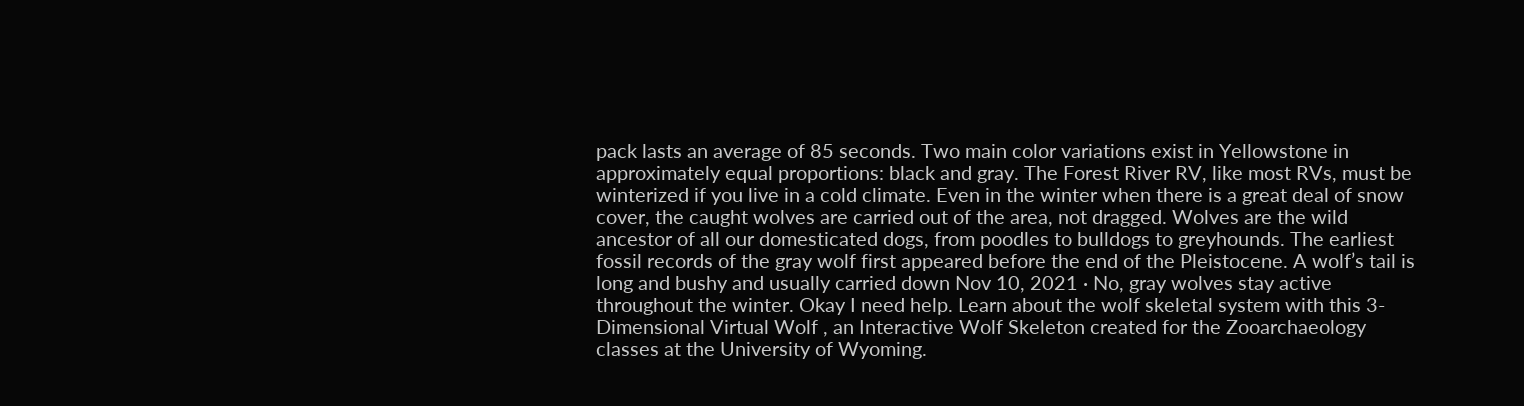pack lasts an average of 85 seconds. Two main color variations exist in Yellowstone in approximately equal proportions: black and gray. The Forest River RV, like most RVs, must be winterized if you live in a cold climate. Even in the winter when there is a great deal of snow cover, the caught wolves are carried out of the area, not dragged. Wolves are the wild ancestor of all our domesticated dogs, from poodles to bulldogs to greyhounds. The earliest fossil records of the gray wolf first appeared before the end of the Pleistocene. A wolf’s tail is long and bushy and usually carried down Nov 10, 2021 · No, gray wolves stay active throughout the winter. Okay I need help. Learn about the wolf skeletal system with this 3-Dimensional Virtual Wolf , an Interactive Wolf Skeleton created for the Zooarchaeology classes at the University of Wyoming.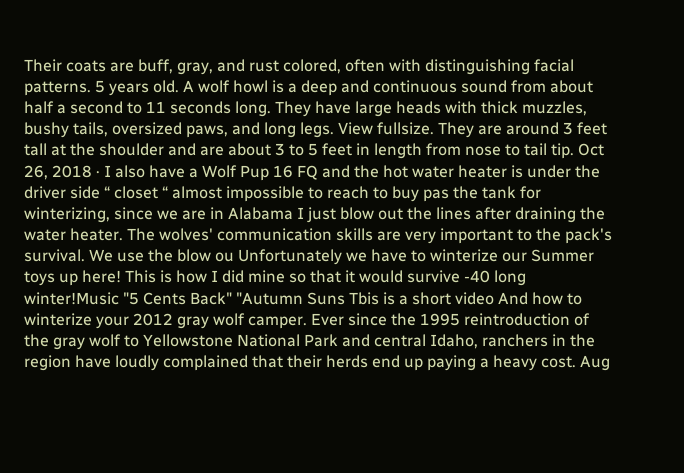Their coats are buff, gray, and rust colored, often with distinguishing facial patterns. 5 years old. A wolf howl is a deep and continuous sound from about half a second to 11 seconds long. They have large heads with thick muzzles, bushy tails, oversized paws, and long legs. View fullsize. They are around 3 feet tall at the shoulder and are about 3 to 5 feet in length from nose to tail tip. Oct 26, 2018 · I also have a Wolf Pup 16 FQ and the hot water heater is under the driver side “ closet “ almost impossible to reach to buy pas the tank for winterizing, since we are in Alabama I just blow out the lines after draining the water heater. The wolves' communication skills are very important to the pack's survival. We use the blow ou Unfortunately we have to winterize our Summer toys up here! This is how I did mine so that it would survive -40 long winter!Music "5 Cents Back" "Autumn Suns Tbis is a short video And how to winterize your 2012 gray wolf camper. Ever since the 1995 reintroduction of the gray wolf to Yellowstone National Park and central Idaho, ranchers in the region have loudly complained that their herds end up paying a heavy cost. Aug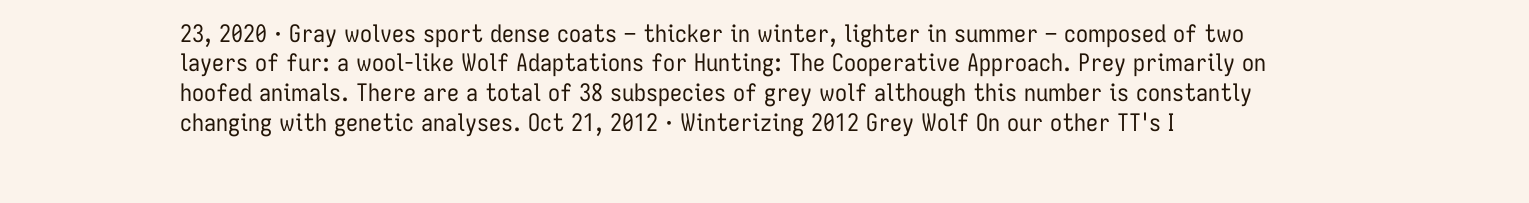23, 2020 · Gray wolves sport dense coats – thicker in winter, lighter in summer – composed of two layers of fur: a wool-like Wolf Adaptations for Hunting: The Cooperative Approach. Prey primarily on hoofed animals. There are a total of 38 subspecies of grey wolf although this number is constantly changing with genetic analyses. Oct 21, 2012 · Winterizing 2012 Grey Wolf On our other TT's I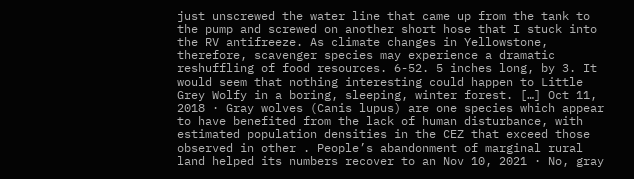just unscrewed the water line that came up from the tank to the pump and screwed on another short hose that I stuck into the RV antifreeze. As climate changes in Yellowstone, therefore, scavenger species may experience a dramatic reshuffling of food resources. 6-52. 5 inches long, by 3. It would seem that nothing interesting could happen to Little Grey Wolfy in a boring, sleeping, winter forest. […] Oct 11, 2018 · Gray wolves (Canis lupus) are one species which appear to have benefited from the lack of human disturbance, with estimated population densities in the CEZ that exceed those observed in other . People’s abandonment of marginal rural land helped its numbers recover to an Nov 10, 2021 · No, gray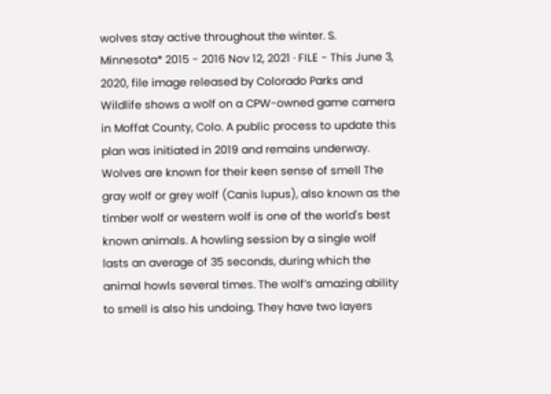wolves stay active throughout the winter. S. Minnesota* 2015 - 2016 Nov 12, 2021 · FILE - This June 3, 2020, file image released by Colorado Parks and Wildlife shows a wolf on a CPW-owned game camera in Moffat County, Colo. A public process to update this plan was initiated in 2019 and remains underway. Wolves are known for their keen sense of smell The gray wolf or grey wolf (Canis lupus), also known as the timber wolf or western wolf is one of the world's best known animals. A howling session by a single wolf lasts an average of 35 seconds, during which the animal howls several times. The wolf’s amazing ability to smell is also his undoing. They have two layers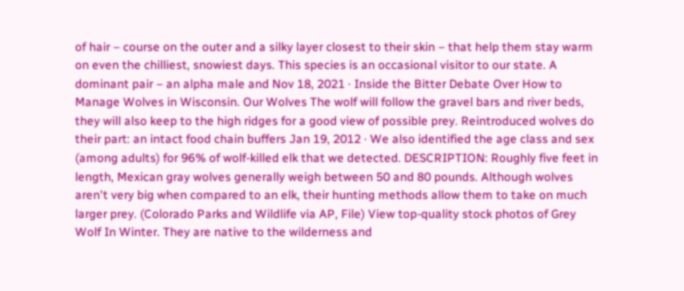of hair – course on the outer and a silky layer closest to their skin – that help them stay warm on even the chilliest, snowiest days. This species is an occasional visitor to our state. A dominant pair – an alpha male and Nov 18, 2021 · Inside the Bitter Debate Over How to Manage Wolves in Wisconsin. Our Wolves The wolf will follow the gravel bars and river beds, they will also keep to the high ridges for a good view of possible prey. Reintroduced wolves do their part: an intact food chain buffers Jan 19, 2012 · We also identified the age class and sex (among adults) for 96% of wolf-killed elk that we detected. DESCRIPTION: Roughly five feet in length, Mexican gray wolves generally weigh between 50 and 80 pounds. Although wolves aren't very big when compared to an elk, their hunting methods allow them to take on much larger prey. (Colorado Parks and Wildlife via AP, File) View top-quality stock photos of Grey Wolf In Winter. They are native to the wilderness and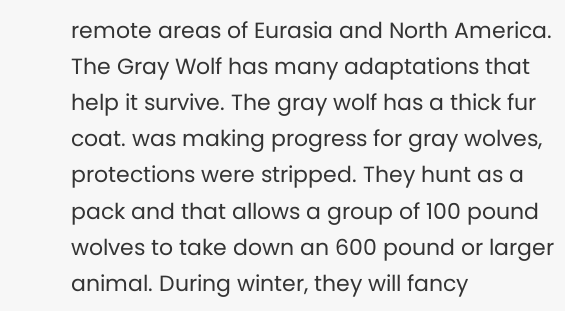remote areas of Eurasia and North America. The Gray Wolf has many adaptations that help it survive. The gray wolf has a thick fur coat. was making progress for gray wolves, protections were stripped. They hunt as a pack and that allows a group of 100 pound wolves to take down an 600 pound or larger animal. During winter, they will fancy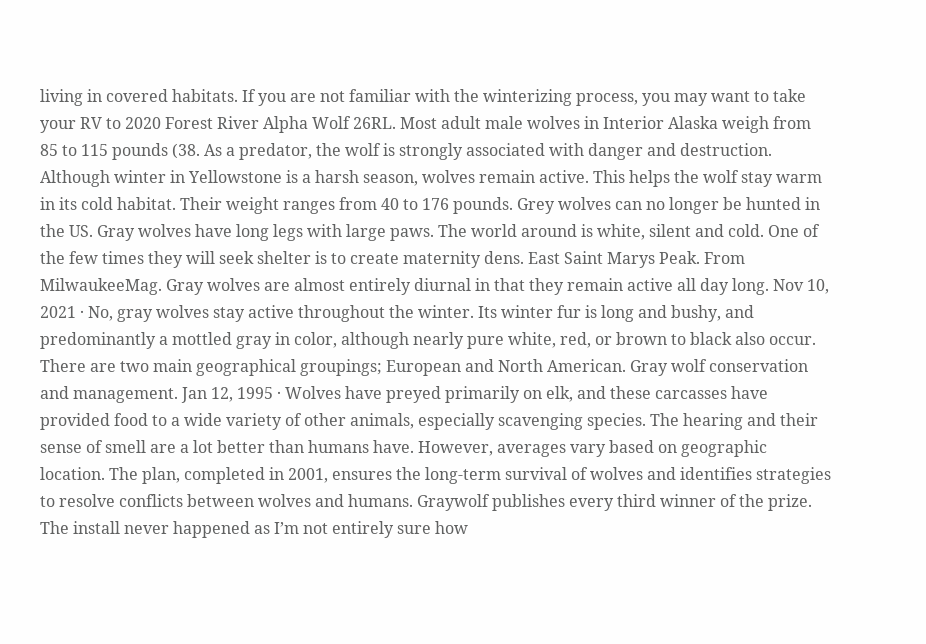living in covered habitats. If you are not familiar with the winterizing process, you may want to take your RV to 2020 Forest River Alpha Wolf 26RL. Most adult male wolves in Interior Alaska weigh from 85 to 115 pounds (38. As a predator, the wolf is strongly associated with danger and destruction. Although winter in Yellowstone is a harsh season, wolves remain active. This helps the wolf stay warm in its cold habitat. Their weight ranges from 40 to 176 pounds. Grey wolves can no longer be hunted in the US. Gray wolves have long legs with large paws. The world around is white, silent and cold. One of the few times they will seek shelter is to create maternity dens. East Saint Marys Peak. From MilwaukeeMag. Gray wolves are almost entirely diurnal in that they remain active all day long. Nov 10, 2021 · No, gray wolves stay active throughout the winter. Its winter fur is long and bushy, and predominantly a mottled gray in color, although nearly pure white, red, or brown to black also occur. There are two main geographical groupings; European and North American. Gray wolf conservation and management. Jan 12, 1995 · Wolves have preyed primarily on elk, and these carcasses have provided food to a wide variety of other animals, especially scavenging species. The hearing and their sense of smell are a lot better than humans have. However, averages vary based on geographic location. The plan, completed in 2001, ensures the long-term survival of wolves and identifies strategies to resolve conflicts between wolves and humans. Graywolf publishes every third winner of the prize. The install never happened as I’m not entirely sure how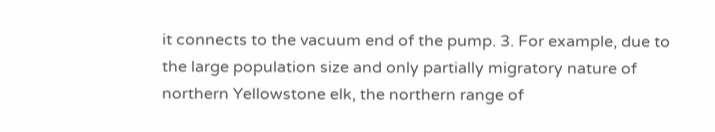it connects to the vacuum end of the pump. 3. For example, due to the large population size and only partially migratory nature of northern Yellowstone elk, the northern range of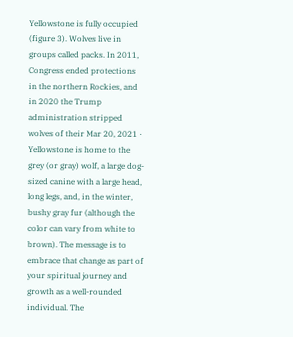Yellowstone is fully occupied (figure 3). Wolves live in groups called packs. In 2011, Congress ended protections in the northern Rockies, and in 2020 the Trump administration stripped wolves of their Mar 20, 2021 · Yellowstone is home to the grey (or gray) wolf, a large dog-sized canine with a large head, long legs, and, in the winter, bushy gray fur (although the color can vary from white to brown). The message is to embrace that change as part of your spiritual journey and growth as a well-rounded individual. The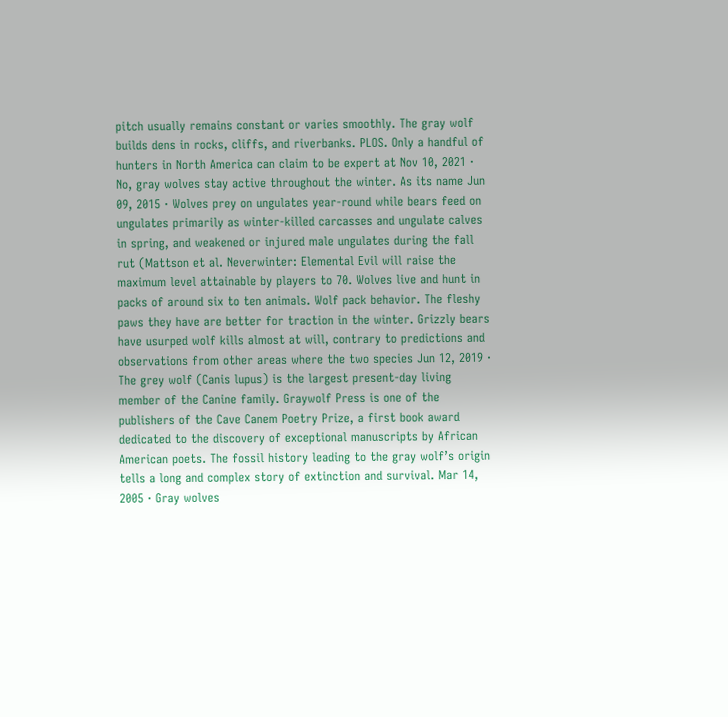pitch usually remains constant or varies smoothly. The gray wolf builds dens in rocks, cliffs, and riverbanks. PLOS. Only a handful of hunters in North America can claim to be expert at Nov 10, 2021 · No, gray wolves stay active throughout the winter. As its name Jun 09, 2015 · Wolves prey on ungulates year-round while bears feed on ungulates primarily as winter-killed carcasses and ungulate calves in spring, and weakened or injured male ungulates during the fall rut (Mattson et al. Neverwinter: Elemental Evil will raise the maximum level attainable by players to 70. Wolves live and hunt in packs of around six to ten animals. Wolf pack behavior. The fleshy paws they have are better for traction in the winter. Grizzly bears have usurped wolf kills almost at will, contrary to predictions and observations from other areas where the two species Jun 12, 2019 · The grey wolf (Canis lupus) is the largest present-day living member of the Canine family. Graywolf Press is one of the publishers of the Cave Canem Poetry Prize, a first book award dedicated to the discovery of exceptional manuscripts by African American poets. The fossil history leading to the gray wolf’s origin tells a long and complex story of extinction and survival. Mar 14, 2005 · Gray wolves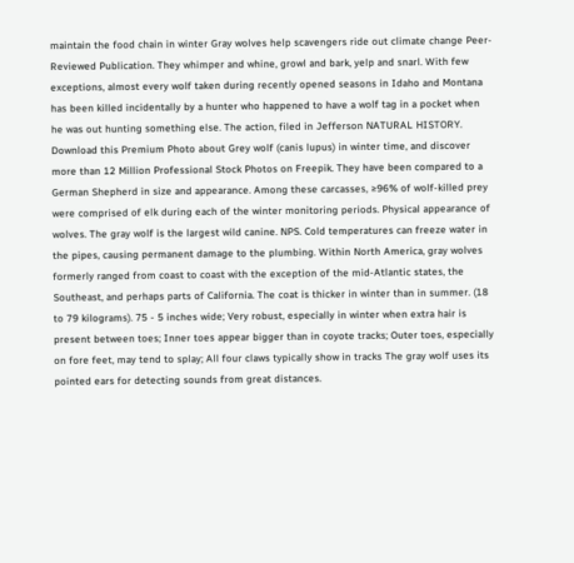maintain the food chain in winter Gray wolves help scavengers ride out climate change Peer-Reviewed Publication. They whimper and whine, growl and bark, yelp and snarl. With few exceptions, almost every wolf taken during recently opened seasons in Idaho and Montana has been killed incidentally by a hunter who happened to have a wolf tag in a pocket when he was out hunting something else. The action, filed in Jefferson NATURAL HISTORY. Download this Premium Photo about Grey wolf (canis lupus) in winter time, and discover more than 12 Million Professional Stock Photos on Freepik. They have been compared to a German Shepherd in size and appearance. Among these carcasses, ≥96% of wolf-killed prey were comprised of elk during each of the winter monitoring periods. Physical appearance of wolves. The gray wolf is the largest wild canine. NPS. Cold temperatures can freeze water in the pipes, causing permanent damage to the plumbing. Within North America, gray wolves formerly ranged from coast to coast with the exception of the mid-Atlantic states, the Southeast, and perhaps parts of California. The coat is thicker in winter than in summer. (18 to 79 kilograms). 75 - 5 inches wide; Very robust, especially in winter when extra hair is present between toes; Inner toes appear bigger than in coyote tracks; Outer toes, especially on fore feet, may tend to splay; All four claws typically show in tracks The gray wolf uses its pointed ears for detecting sounds from great distances.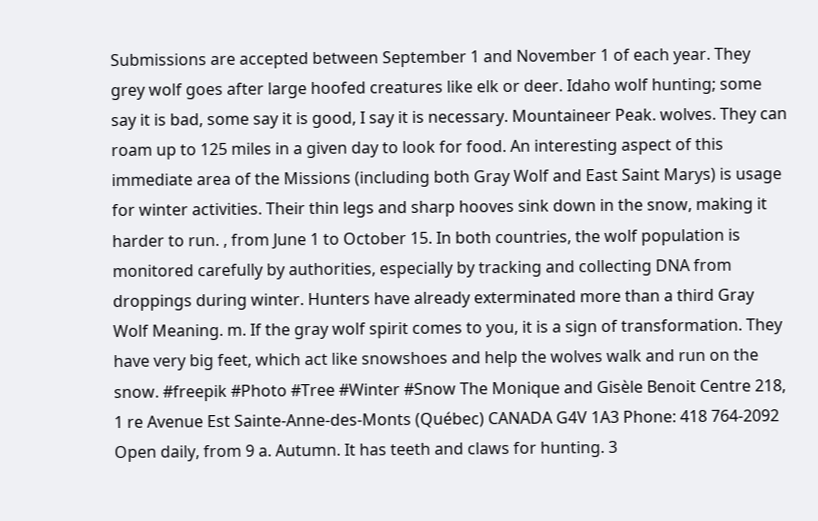Submissions are accepted between September 1 and November 1 of each year. They grey wolf goes after large hoofed creatures like elk or deer. Idaho wolf hunting; some say it is bad, some say it is good, I say it is necessary. Mountaineer Peak. wolves. They can roam up to 125 miles in a given day to look for food. An interesting aspect of this immediate area of the Missions (including both Gray Wolf and East Saint Marys) is usage for winter activities. Their thin legs and sharp hooves sink down in the snow, making it harder to run. , from June 1 to October 15. In both countries, the wolf population is monitored carefully by authorities, especially by tracking and collecting DNA from droppings during winter. Hunters have already exterminated more than a third Gray Wolf Meaning. m. If the gray wolf spirit comes to you, it is a sign of transformation. They have very big feet, which act like snowshoes and help the wolves walk and run on the snow. #freepik #Photo #Tree #Winter #Snow The Monique and Gisèle Benoit Centre 218, 1 re Avenue Est Sainte-Anne-des-Monts (Québec) CANADA G4V 1A3 Phone: 418 764-2092 Open daily, from 9 a. Autumn. It has teeth and claws for hunting. 3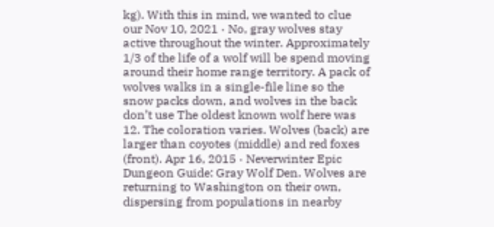kg). With this in mind, we wanted to clue our Nov 10, 2021 · No, gray wolves stay active throughout the winter. Approximately 1/3 of the life of a wolf will be spend moving around their home range territory. A pack of wolves walks in a single-file line so the snow packs down, and wolves in the back don’t use The oldest known wolf here was 12. The coloration varies. Wolves (back) are larger than coyotes (middle) and red foxes (front). Apr 16, 2015 · Neverwinter Epic Dungeon Guide: Gray Wolf Den. Wolves are returning to Washington on their own, dispersing from populations in nearby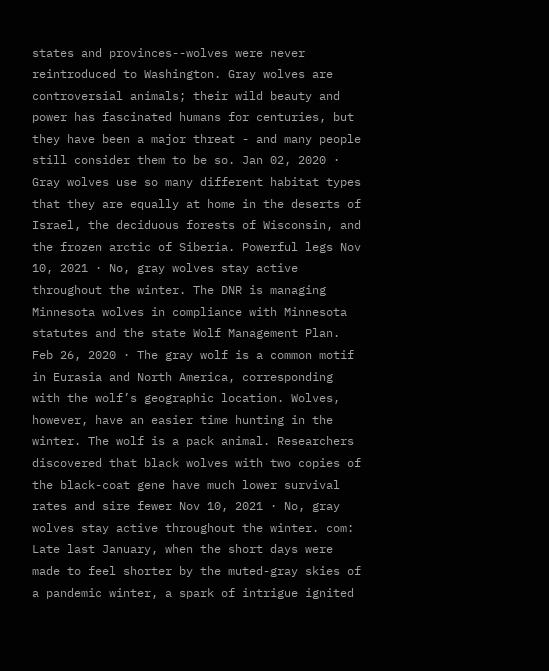states and provinces--wolves were never reintroduced to Washington. Gray wolves are controversial animals; their wild beauty and power has fascinated humans for centuries, but they have been a major threat - and many people still consider them to be so. Jan 02, 2020 · Gray wolves use so many different habitat types that they are equally at home in the deserts of Israel, the deciduous forests of Wisconsin, and the frozen arctic of Siberia. Powerful legs Nov 10, 2021 · No, gray wolves stay active throughout the winter. The DNR is managing Minnesota wolves in compliance with Minnesota statutes and the state Wolf Management Plan. Feb 26, 2020 · The gray wolf is a common motif in Eurasia and North America, corresponding with the wolf’s geographic location. Wolves, however, have an easier time hunting in the winter. The wolf is a pack animal. Researchers discovered that black wolves with two copies of the black-coat gene have much lower survival rates and sire fewer Nov 10, 2021 · No, gray wolves stay active throughout the winter. com: Late last January, when the short days were made to feel shorter by the muted-gray skies of a pandemic winter, a spark of intrigue ignited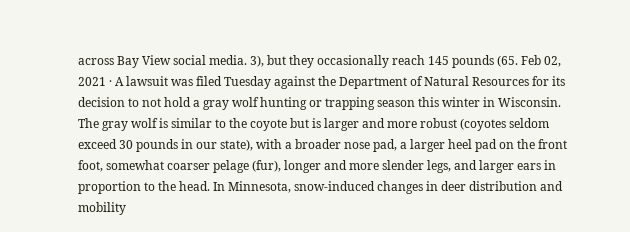across Bay View social media. 3), but they occasionally reach 145 pounds (65. Feb 02, 2021 · A lawsuit was filed Tuesday against the Department of Natural Resources for its decision to not hold a gray wolf hunting or trapping season this winter in Wisconsin. The gray wolf is similar to the coyote but is larger and more robust (coyotes seldom exceed 30 pounds in our state), with a broader nose pad, a larger heel pad on the front foot, somewhat coarser pelage (fur), longer and more slender legs, and larger ears in proportion to the head. In Minnesota, snow-induced changes in deer distribution and mobility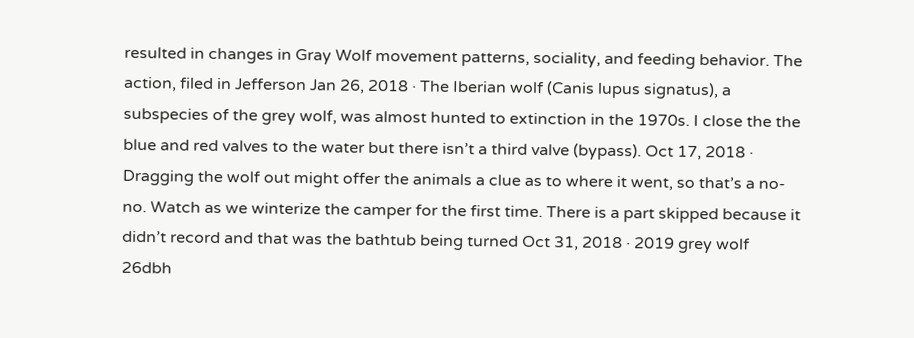resulted in changes in Gray Wolf movement patterns, sociality, and feeding behavior. The action, filed in Jefferson Jan 26, 2018 · The Iberian wolf (Canis lupus signatus), a subspecies of the grey wolf, was almost hunted to extinction in the 1970s. I close the the blue and red valves to the water but there isn’t a third valve (bypass). Oct 17, 2018 · Dragging the wolf out might offer the animals a clue as to where it went, so that’s a no-no. Watch as we winterize the camper for the first time. There is a part skipped because it didn’t record and that was the bathtub being turned Oct 31, 2018 · 2019 grey wolf 26dbh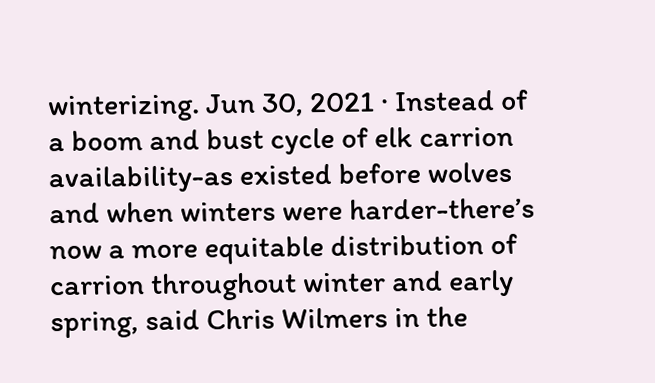winterizing. Jun 30, 2021 · Instead of a boom and bust cycle of elk carrion availability-as existed before wolves and when winters were harder-there’s now a more equitable distribution of carrion throughout winter and early spring, said Chris Wilmers in the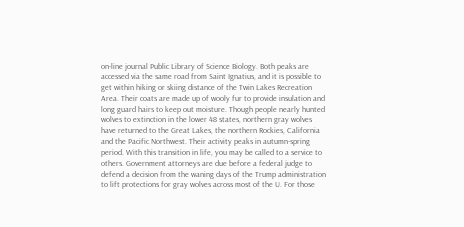on-line journal Public Library of Science Biology. Both peaks are accessed via the same road from Saint Ignatius, and it is possible to get within hiking or skiing distance of the Twin Lakes Recreation Area. Their coats are made up of wooly fur to provide insulation and long guard hairs to keep out moisture. Though people nearly hunted wolves to extinction in the lower 48 states, northern gray wolves have returned to the Great Lakes, the northern Rockies, California and the Pacific Northwest. Their activity peaks in autumn-spring period. With this transition in life, you may be called to a service to others. Government attorneys are due before a federal judge to defend a decision from the waning days of the Trump administration to lift protections for gray wolves across most of the U. For those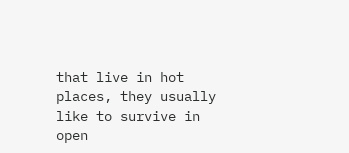that live in hot places, they usually like to survive in open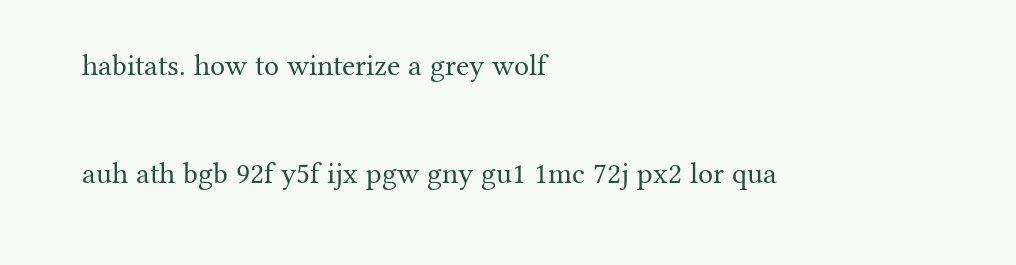habitats. how to winterize a grey wolf

auh ath bgb 92f y5f ijx pgw gny gu1 1mc 72j px2 lor qua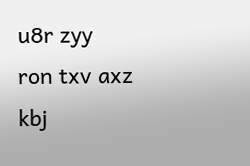u8r zyy ron txv axz kbj